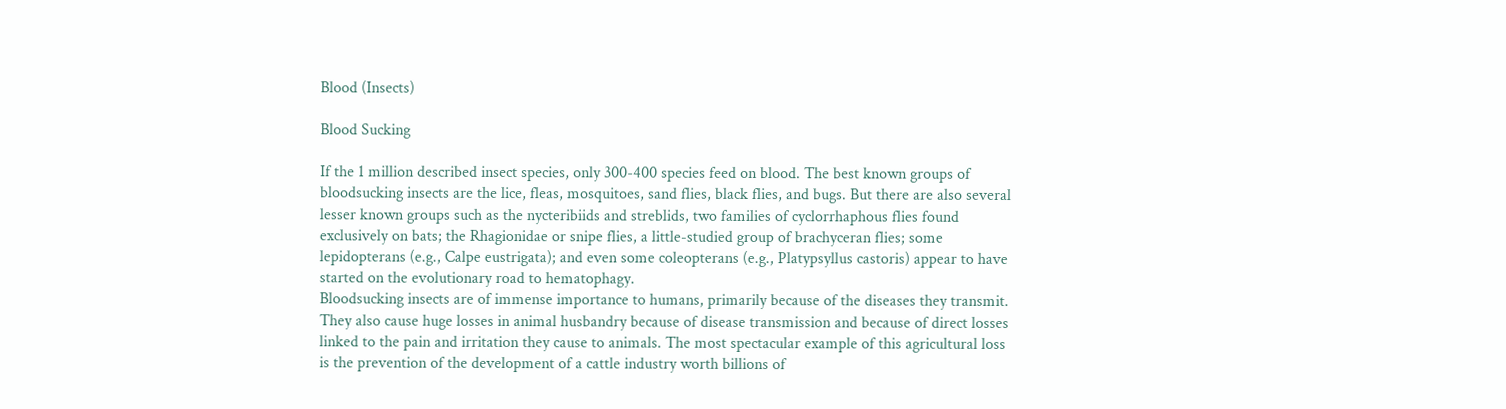Blood (Insects)

Blood Sucking

If the 1 million described insect species, only 300-400 species feed on blood. The best known groups of bloodsucking insects are the lice, fleas, mosquitoes, sand flies, black flies, and bugs. But there are also several lesser known groups such as the nycteribiids and streblids, two families of cyclorrhaphous flies found exclusively on bats; the Rhagionidae or snipe flies, a little-studied group of brachyceran flies; some lepidopterans (e.g., Calpe eustrigata); and even some coleopterans (e.g., Platypsyllus castoris) appear to have started on the evolutionary road to hematophagy.
Bloodsucking insects are of immense importance to humans, primarily because of the diseases they transmit. They also cause huge losses in animal husbandry because of disease transmission and because of direct losses linked to the pain and irritation they cause to animals. The most spectacular example of this agricultural loss is the prevention of the development of a cattle industry worth billions of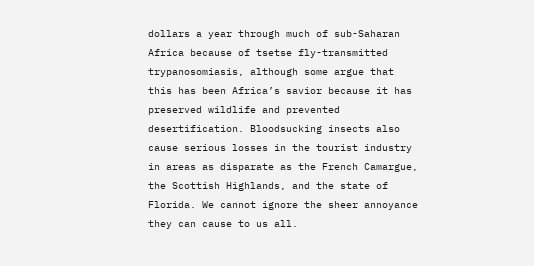dollars a year through much of sub-Saharan Africa because of tsetse fly-transmitted trypanosomiasis, although some argue that this has been Africa’s savior because it has preserved wildlife and prevented desertification. Bloodsucking insects also cause serious losses in the tourist industry in areas as disparate as the French Camargue, the Scottish Highlands, and the state of Florida. We cannot ignore the sheer annoyance they can cause to us all.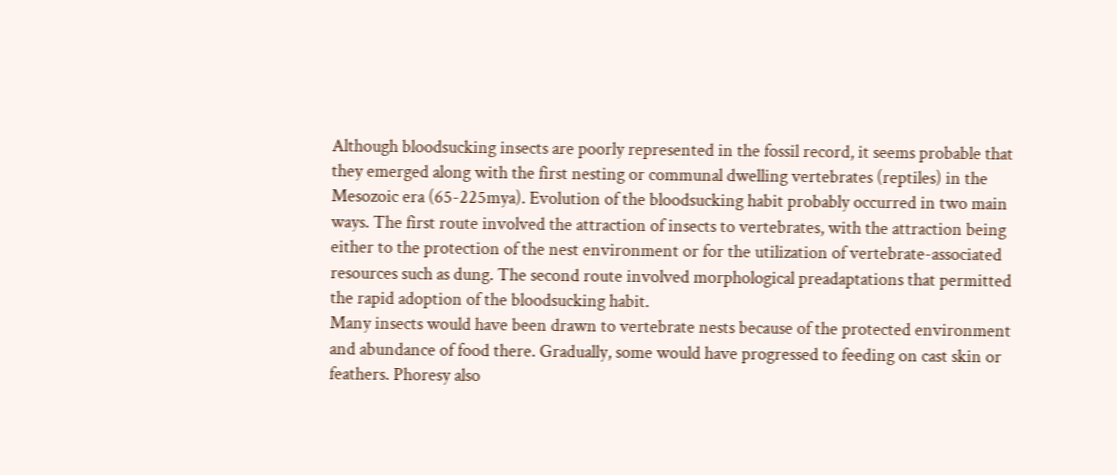Although bloodsucking insects are poorly represented in the fossil record, it seems probable that they emerged along with the first nesting or communal dwelling vertebrates (reptiles) in the Mesozoic era (65-225mya). Evolution of the bloodsucking habit probably occurred in two main ways. The first route involved the attraction of insects to vertebrates, with the attraction being either to the protection of the nest environment or for the utilization of vertebrate-associated resources such as dung. The second route involved morphological preadaptations that permitted the rapid adoption of the bloodsucking habit.
Many insects would have been drawn to vertebrate nests because of the protected environment and abundance of food there. Gradually, some would have progressed to feeding on cast skin or feathers. Phoresy also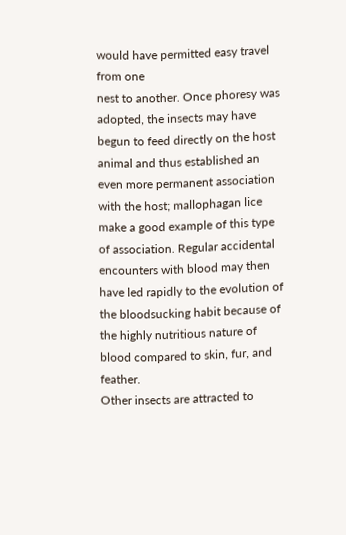would have permitted easy travel from one
nest to another. Once phoresy was adopted, the insects may have begun to feed directly on the host animal and thus established an even more permanent association with the host; mallophagan lice make a good example of this type of association. Regular accidental encounters with blood may then have led rapidly to the evolution of the bloodsucking habit because of the highly nutritious nature of blood compared to skin, fur, and feather.
Other insects are attracted to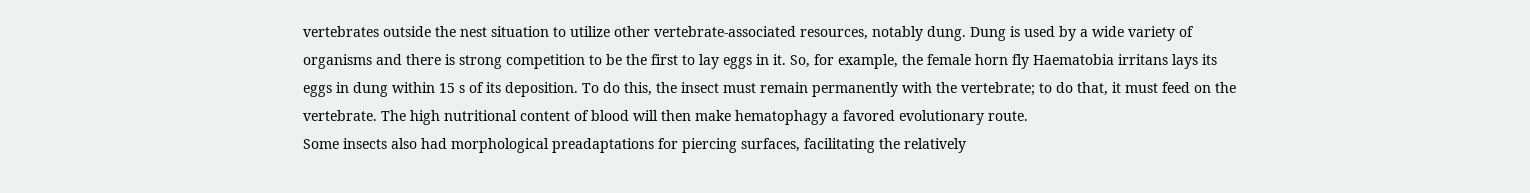vertebrates outside the nest situation to utilize other vertebrate-associated resources, notably dung. Dung is used by a wide variety of organisms and there is strong competition to be the first to lay eggs in it. So, for example, the female horn fly Haematobia irritans lays its eggs in dung within 15 s of its deposition. To do this, the insect must remain permanently with the vertebrate; to do that, it must feed on the vertebrate. The high nutritional content of blood will then make hematophagy a favored evolutionary route.
Some insects also had morphological preadaptations for piercing surfaces, facilitating the relatively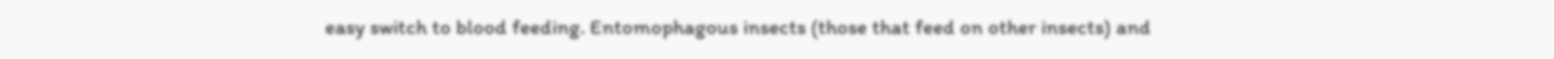easy switch to blood feeding. Entomophagous insects (those that feed on other insects) and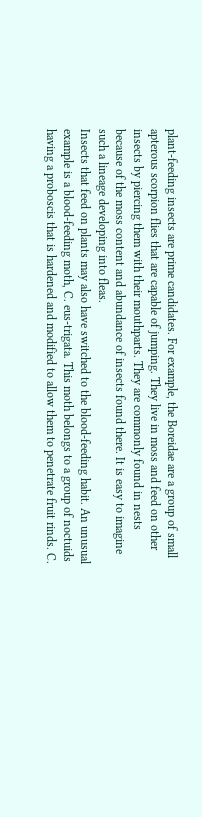plant-feeding insects are prime candidates. For example, the Boreidae are a group of small apterous scorpion flies that are capable of jumping. They live in moss and feed on other insects by piercing them with their mouthparts. They are commonly found in nests because of the moss content and abundance of insects found there. It is easy to imagine such a lineage developing into fleas.
Insects that feed on plants may also have switched to the blood-feeding habit. An unusual example is a blood-feeding moth, C. eus-trigata. This moth belongs to a group of noctuids having a proboscis that is hardened and modified to allow them to penetrate fruit rinds. C.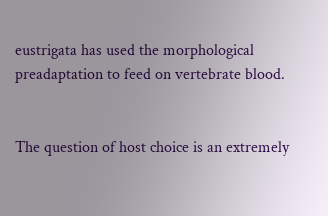eustrigata has used the morphological preadaptation to feed on vertebrate blood.


The question of host choice is an extremely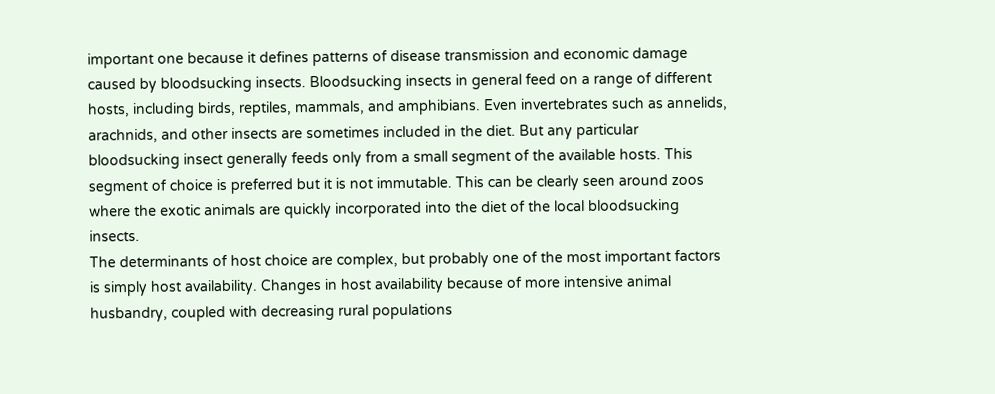important one because it defines patterns of disease transmission and economic damage caused by bloodsucking insects. Bloodsucking insects in general feed on a range of different hosts, including birds, reptiles, mammals, and amphibians. Even invertebrates such as annelids, arachnids, and other insects are sometimes included in the diet. But any particular bloodsucking insect generally feeds only from a small segment of the available hosts. This segment of choice is preferred but it is not immutable. This can be clearly seen around zoos where the exotic animals are quickly incorporated into the diet of the local bloodsucking insects.
The determinants of host choice are complex, but probably one of the most important factors is simply host availability. Changes in host availability because of more intensive animal husbandry, coupled with decreasing rural populations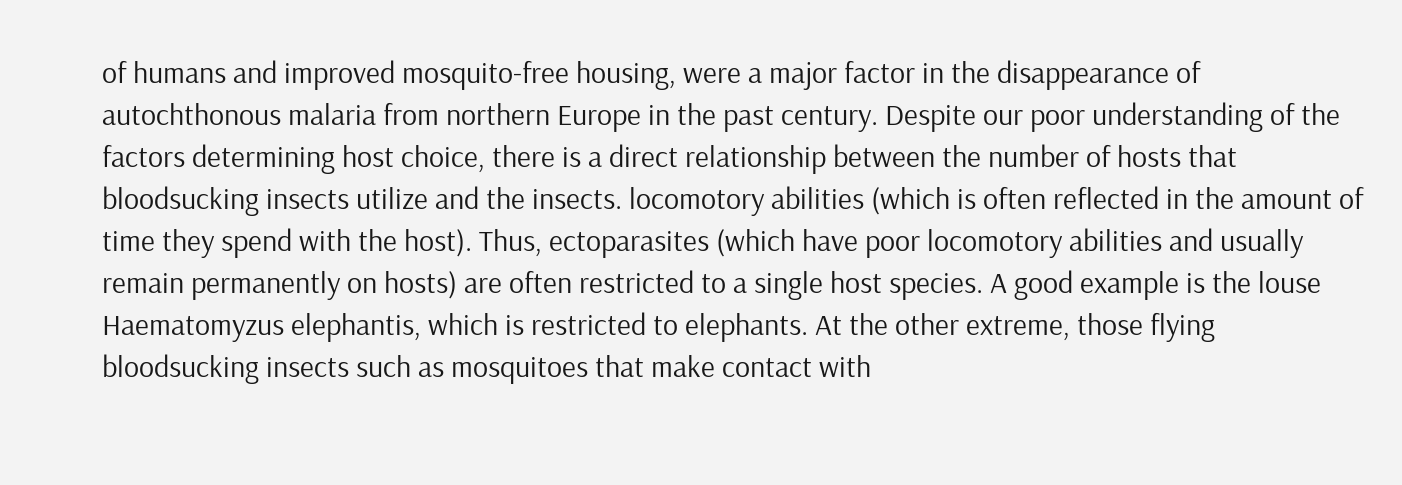of humans and improved mosquito-free housing, were a major factor in the disappearance of autochthonous malaria from northern Europe in the past century. Despite our poor understanding of the factors determining host choice, there is a direct relationship between the number of hosts that bloodsucking insects utilize and the insects. locomotory abilities (which is often reflected in the amount of time they spend with the host). Thus, ectoparasites (which have poor locomotory abilities and usually remain permanently on hosts) are often restricted to a single host species. A good example is the louse Haematomyzus elephantis, which is restricted to elephants. At the other extreme, those flying bloodsucking insects such as mosquitoes that make contact with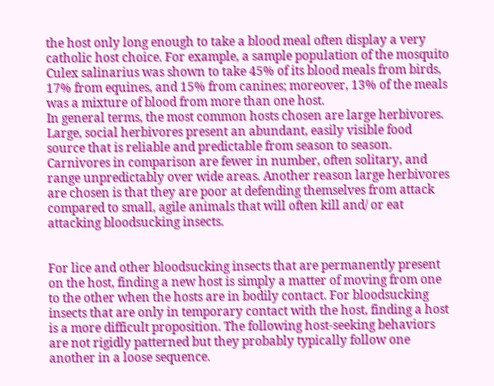the host only long enough to take a blood meal often display a very catholic host choice. For example, a sample population of the mosquito
Culex salinarius was shown to take 45% of its blood meals from birds, 17% from equines, and 15% from canines; moreover, 13% of the meals was a mixture of blood from more than one host.
In general terms, the most common hosts chosen are large herbivores. Large, social herbivores present an abundant, easily visible food source that is reliable and predictable from season to season. Carnivores in comparison are fewer in number, often solitary, and range unpredictably over wide areas. Another reason large herbivores are chosen is that they are poor at defending themselves from attack compared to small, agile animals that will often kill and/ or eat attacking bloodsucking insects.


For lice and other bloodsucking insects that are permanently present on the host, finding a new host is simply a matter of moving from one to the other when the hosts are in bodily contact. For bloodsucking insects that are only in temporary contact with the host, finding a host is a more difficult proposition. The following host-seeking behaviors are not rigidly patterned but they probably typically follow one another in a loose sequence.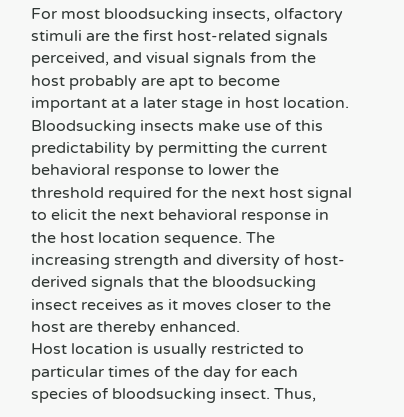For most bloodsucking insects, olfactory stimuli are the first host-related signals perceived, and visual signals from the host probably are apt to become important at a later stage in host location. Bloodsucking insects make use of this predictability by permitting the current behavioral response to lower the threshold required for the next host signal to elicit the next behavioral response in the host location sequence. The increasing strength and diversity of host-derived signals that the bloodsucking insect receives as it moves closer to the host are thereby enhanced.
Host location is usually restricted to particular times of the day for each species of bloodsucking insect. Thus,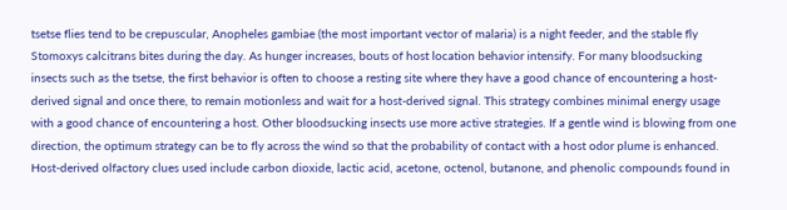tsetse flies tend to be crepuscular, Anopheles gambiae (the most important vector of malaria) is a night feeder, and the stable fly Stomoxys calcitrans bites during the day. As hunger increases, bouts of host location behavior intensify. For many bloodsucking insects such as the tsetse, the first behavior is often to choose a resting site where they have a good chance of encountering a host-derived signal and once there, to remain motionless and wait for a host-derived signal. This strategy combines minimal energy usage with a good chance of encountering a host. Other bloodsucking insects use more active strategies. If a gentle wind is blowing from one direction, the optimum strategy can be to fly across the wind so that the probability of contact with a host odor plume is enhanced.
Host-derived olfactory clues used include carbon dioxide, lactic acid, acetone, octenol, butanone, and phenolic compounds found in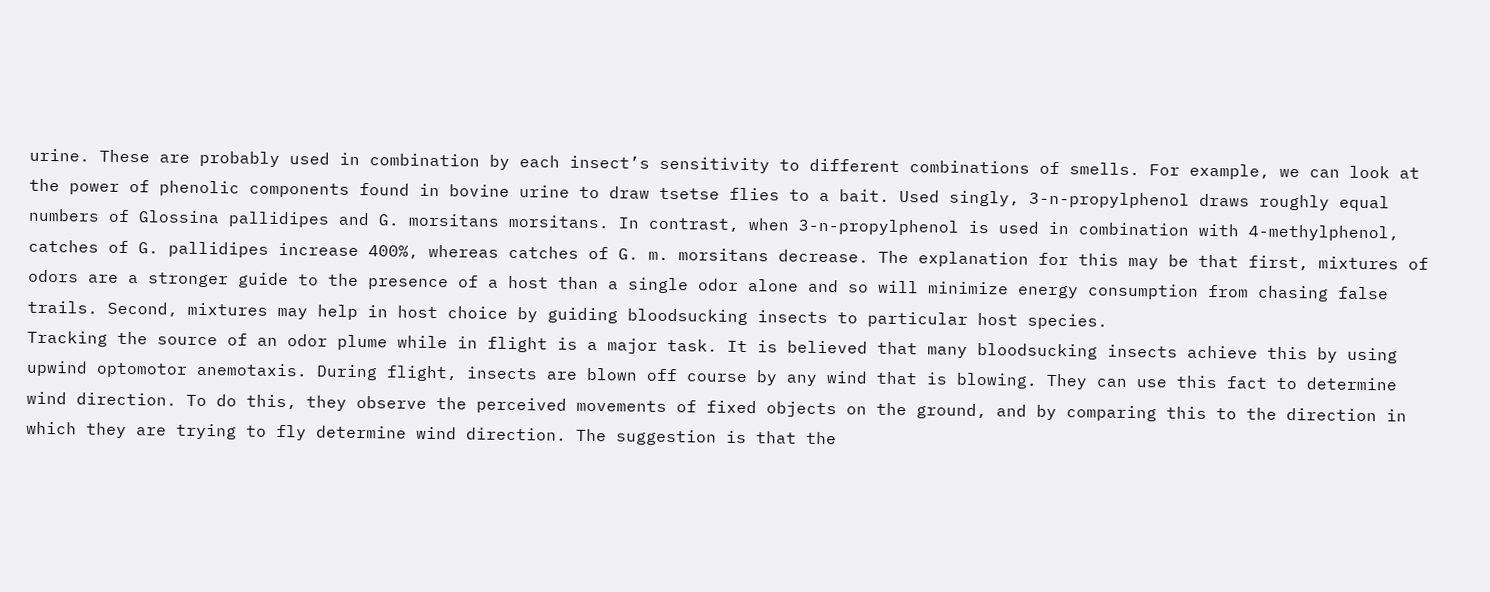urine. These are probably used in combination by each insect’s sensitivity to different combinations of smells. For example, we can look at the power of phenolic components found in bovine urine to draw tsetse flies to a bait. Used singly, 3-n-propylphenol draws roughly equal numbers of Glossina pallidipes and G. morsitans morsitans. In contrast, when 3-n-propylphenol is used in combination with 4-methylphenol, catches of G. pallidipes increase 400%, whereas catches of G. m. morsitans decrease. The explanation for this may be that first, mixtures of odors are a stronger guide to the presence of a host than a single odor alone and so will minimize energy consumption from chasing false trails. Second, mixtures may help in host choice by guiding bloodsucking insects to particular host species.
Tracking the source of an odor plume while in flight is a major task. It is believed that many bloodsucking insects achieve this by using upwind optomotor anemotaxis. During flight, insects are blown off course by any wind that is blowing. They can use this fact to determine wind direction. To do this, they observe the perceived movements of fixed objects on the ground, and by comparing this to the direction in which they are trying to fly determine wind direction. The suggestion is that the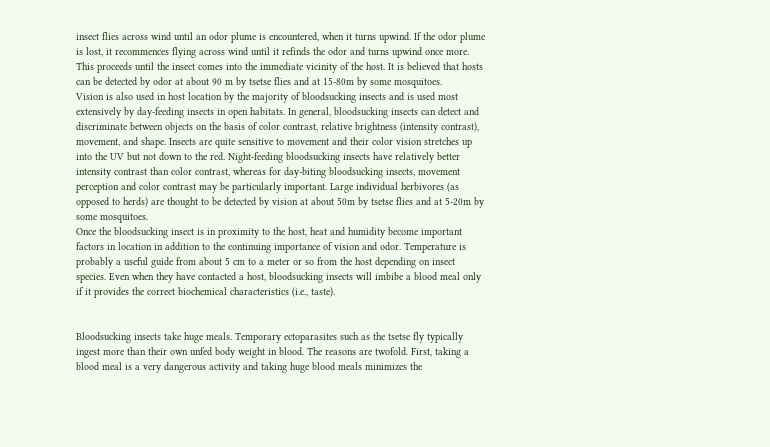insect flies across wind until an odor plume is encountered, when it turns upwind. If the odor plume is lost, it recommences flying across wind until it refinds the odor and turns upwind once more. This proceeds until the insect comes into the immediate vicinity of the host. It is believed that hosts can be detected by odor at about 90 m by tsetse flies and at 15-80m by some mosquitoes.
Vision is also used in host location by the majority of bloodsucking insects and is used most extensively by day-feeding insects in open habitats. In general, bloodsucking insects can detect and discriminate between objects on the basis of color contrast, relative brightness (intensity contrast), movement, and shape. Insects are quite sensitive to movement and their color vision stretches up into the UV but not down to the red. Night-feeding bloodsucking insects have relatively better intensity contrast than color contrast, whereas for day-biting bloodsucking insects, movement perception and color contrast may be particularly important. Large individual herbivores (as opposed to herds) are thought to be detected by vision at about 50m by tsetse flies and at 5-20m by some mosquitoes.
Once the bloodsucking insect is in proximity to the host, heat and humidity become important factors in location in addition to the continuing importance of vision and odor. Temperature is probably a useful guide from about 5 cm to a meter or so from the host depending on insect species. Even when they have contacted a host, bloodsucking insects will imbibe a blood meal only if it provides the correct biochemical characteristics (i.e., taste).


Bloodsucking insects take huge meals. Temporary ectoparasites such as the tsetse fly typically ingest more than their own unfed body weight in blood. The reasons are twofold. First, taking a blood meal is a very dangerous activity and taking huge blood meals minimizes the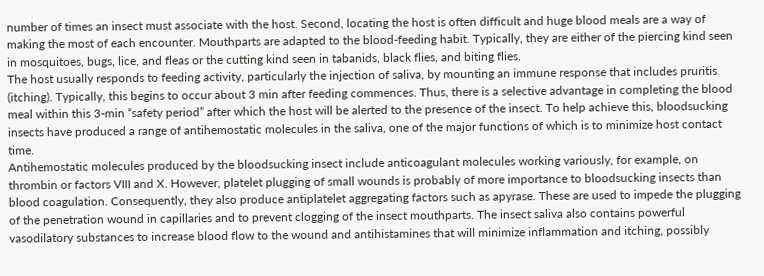number of times an insect must associate with the host. Second, locating the host is often difficult and huge blood meals are a way of making the most of each encounter. Mouthparts are adapted to the blood-feeding habit. Typically, they are either of the piercing kind seen in mosquitoes, bugs, lice, and fleas or the cutting kind seen in tabanids, black flies, and biting flies.
The host usually responds to feeding activity, particularly the injection of saliva, by mounting an immune response that includes pruritis (itching). Typically, this begins to occur about 3 min after feeding commences. Thus, there is a selective advantage in completing the blood meal within this 3-min “safety period” after which the host will be alerted to the presence of the insect. To help achieve this, bloodsucking insects have produced a range of antihemostatic molecules in the saliva, one of the major functions of which is to minimize host contact time.
Antihemostatic molecules produced by the bloodsucking insect include anticoagulant molecules working variously, for example, on thrombin or factors VIII and X. However, platelet plugging of small wounds is probably of more importance to bloodsucking insects than blood coagulation. Consequently, they also produce antiplatelet aggregating factors such as apyrase. These are used to impede the plugging of the penetration wound in capillaries and to prevent clogging of the insect mouthparts. The insect saliva also contains powerful vasodilatory substances to increase blood flow to the wound and antihistamines that will minimize inflammation and itching, possibly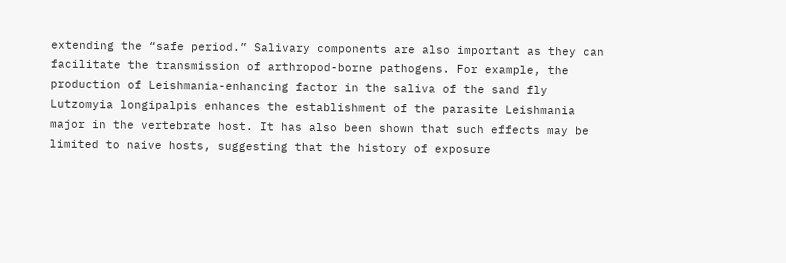extending the “safe period.” Salivary components are also important as they can facilitate the transmission of arthropod-borne pathogens. For example, the production of Leishmania-enhancing factor in the saliva of the sand fly Lutzomyia longipalpis enhances the establishment of the parasite Leishmania major in the vertebrate host. It has also been shown that such effects may be limited to naive hosts, suggesting that the history of exposure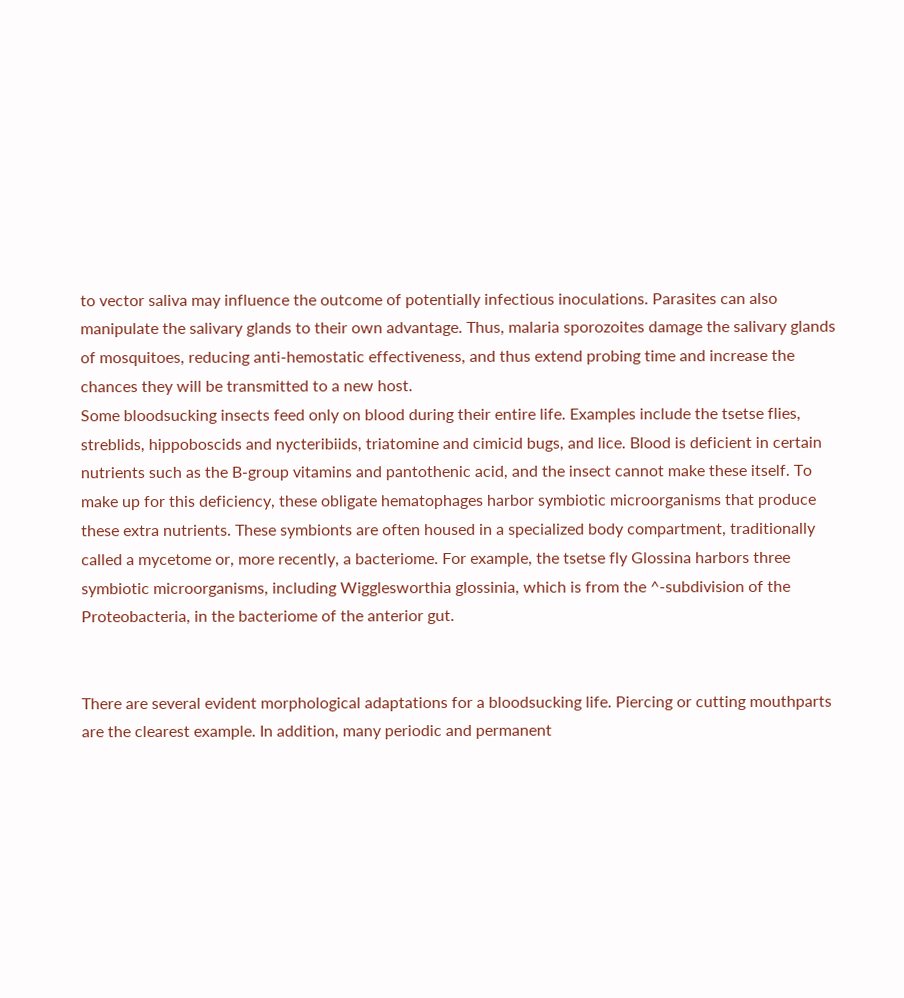to vector saliva may influence the outcome of potentially infectious inoculations. Parasites can also manipulate the salivary glands to their own advantage. Thus, malaria sporozoites damage the salivary glands of mosquitoes, reducing anti-hemostatic effectiveness, and thus extend probing time and increase the chances they will be transmitted to a new host.
Some bloodsucking insects feed only on blood during their entire life. Examples include the tsetse flies, streblids, hippoboscids and nycteribiids, triatomine and cimicid bugs, and lice. Blood is deficient in certain nutrients such as the B-group vitamins and pantothenic acid, and the insect cannot make these itself. To make up for this deficiency, these obligate hematophages harbor symbiotic microorganisms that produce these extra nutrients. These symbionts are often housed in a specialized body compartment, traditionally called a mycetome or, more recently, a bacteriome. For example, the tsetse fly Glossina harbors three symbiotic microorganisms, including Wigglesworthia glossinia, which is from the ^-subdivision of the Proteobacteria, in the bacteriome of the anterior gut.


There are several evident morphological adaptations for a bloodsucking life. Piercing or cutting mouthparts are the clearest example. In addition, many periodic and permanent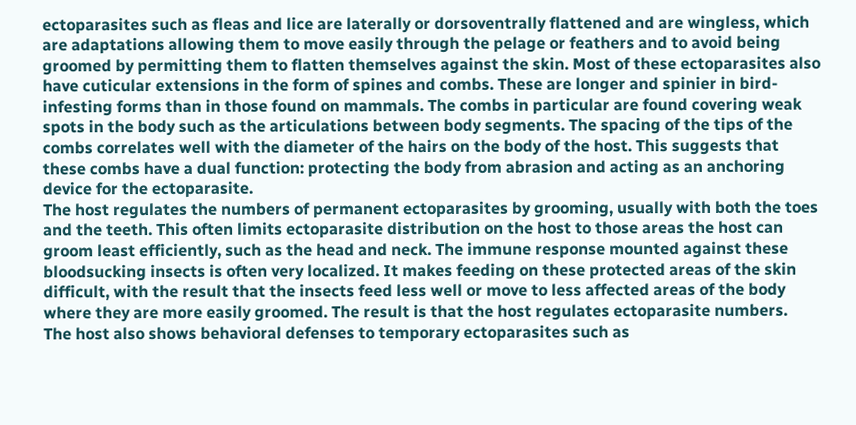ectoparasites such as fleas and lice are laterally or dorsoventrally flattened and are wingless, which are adaptations allowing them to move easily through the pelage or feathers and to avoid being groomed by permitting them to flatten themselves against the skin. Most of these ectoparasites also have cuticular extensions in the form of spines and combs. These are longer and spinier in bird-infesting forms than in those found on mammals. The combs in particular are found covering weak spots in the body such as the articulations between body segments. The spacing of the tips of the combs correlates well with the diameter of the hairs on the body of the host. This suggests that these combs have a dual function: protecting the body from abrasion and acting as an anchoring device for the ectoparasite.
The host regulates the numbers of permanent ectoparasites by grooming, usually with both the toes and the teeth. This often limits ectoparasite distribution on the host to those areas the host can groom least efficiently, such as the head and neck. The immune response mounted against these bloodsucking insects is often very localized. It makes feeding on these protected areas of the skin difficult, with the result that the insects feed less well or move to less affected areas of the body where they are more easily groomed. The result is that the host regulates ectoparasite numbers.
The host also shows behavioral defenses to temporary ectoparasites such as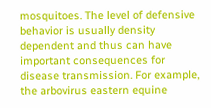mosquitoes. The level of defensive behavior is usually density dependent and thus can have important consequences for disease transmission. For example, the arbovirus eastern equine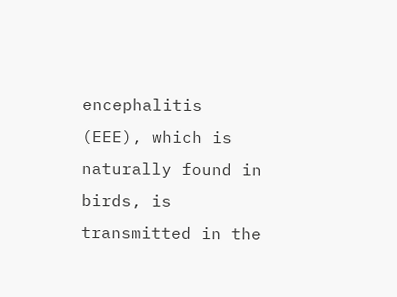encephalitis (EEE), which is naturally found in birds, is transmitted in the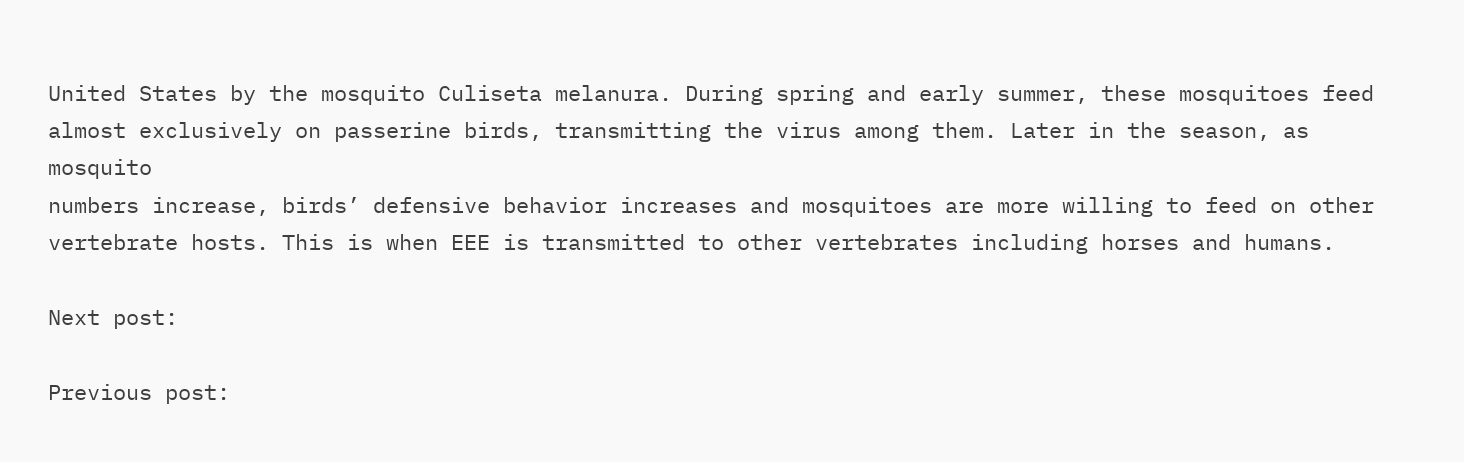United States by the mosquito Culiseta melanura. During spring and early summer, these mosquitoes feed almost exclusively on passerine birds, transmitting the virus among them. Later in the season, as mosquito
numbers increase, birds’ defensive behavior increases and mosquitoes are more willing to feed on other vertebrate hosts. This is when EEE is transmitted to other vertebrates including horses and humans.

Next post:

Previous post: